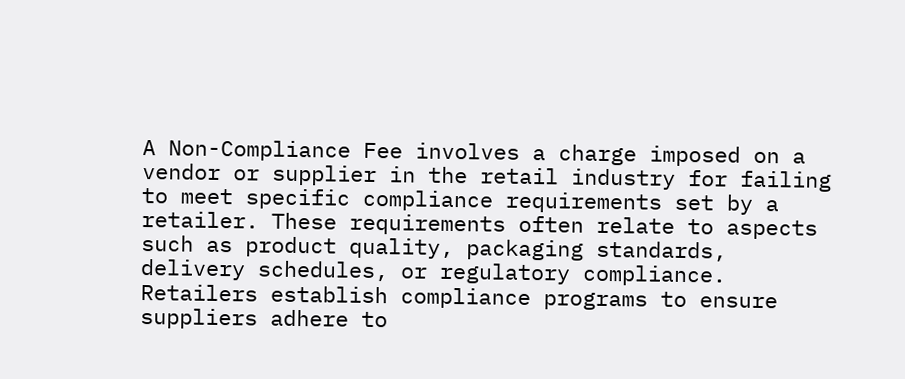A Non-Compliance Fee involves a charge imposed on a vendor or supplier in the retail industry for failing to meet specific compliance requirements set by a retailer. These requirements often relate to aspects such as product quality, packaging standards, delivery schedules, or regulatory compliance. Retailers establish compliance programs to ensure suppliers adhere to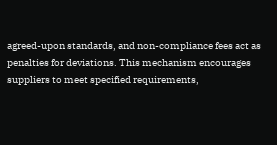agreed-upon standards, and non-compliance fees act as penalties for deviations. This mechanism encourages suppliers to meet specified requirements,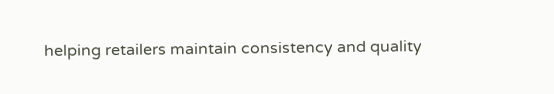helping retailers maintain consistency and quality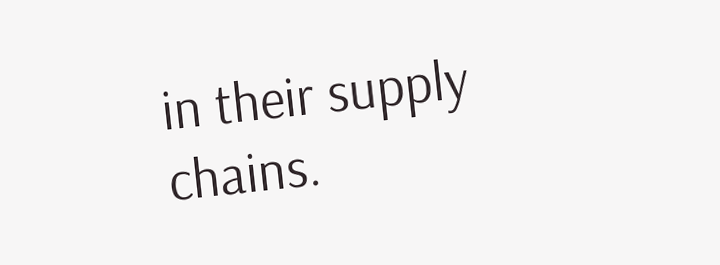in their supply chains.